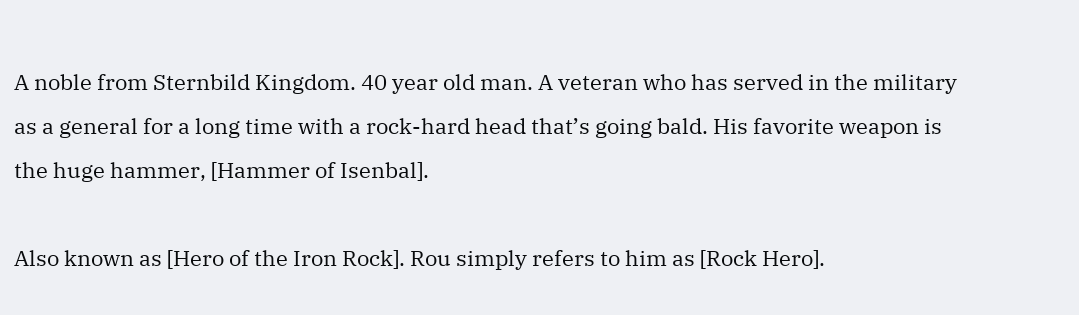A noble from Sternbild Kingdom. 40 year old man. A veteran who has served in the military as a general for a long time with a rock-hard head that’s going bald. His favorite weapon is the huge hammer, [Hammer of Isenbal].

Also known as [Hero of the Iron Rock]. Rou simply refers to him as [Rock Hero].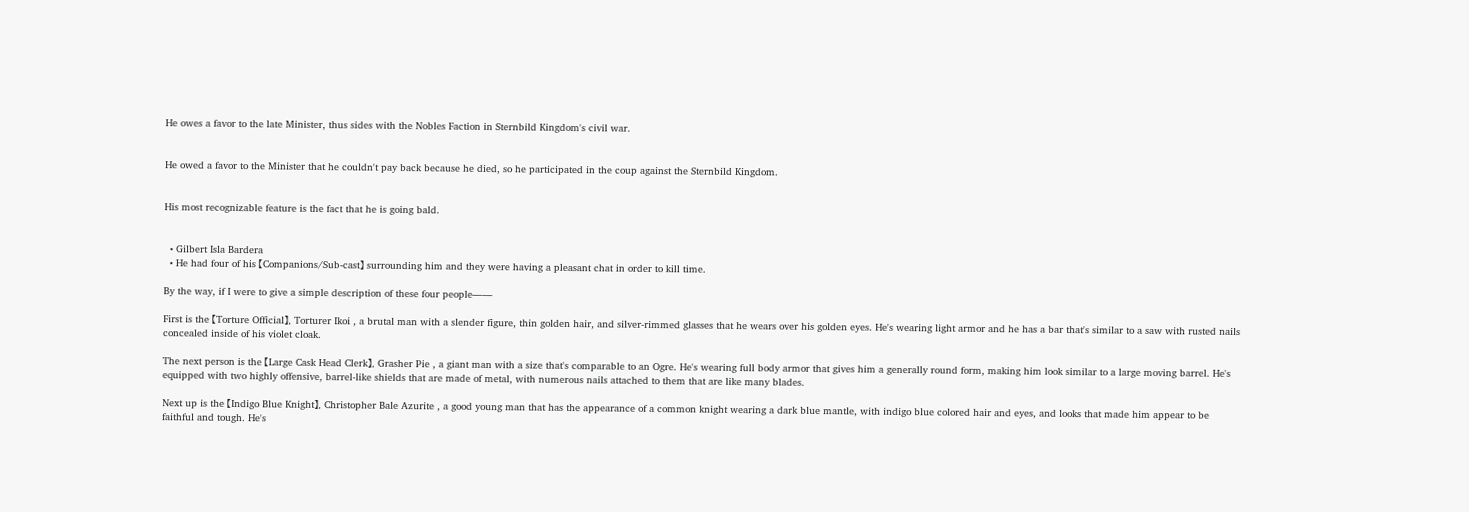He owes a favor to the late Minister, thus sides with the Nobles Faction in Sternbild Kingdom's civil war.


He owed a favor to the Minister that he couldn't pay back because he died, so he participated in the coup against the Sternbild Kingdom.


His most recognizable feature is the fact that he is going bald.


  • Gilbert Isla Bardera
  • He had four of his 【Companions/Sub-cast】 surrounding him and they were having a pleasant chat in order to kill time.

By the way, if I were to give a simple description of these four people――

First is the 【Torture Official】, Torturer Ikoi , a brutal man with a slender figure, thin golden hair, and silver-rimmed glasses that he wears over his golden eyes. He's wearing light armor and he has a bar that's similar to a saw with rusted nails concealed inside of his violet cloak.

The next person is the 【Large Cask Head Clerk】, Grasher Pie , a giant man with a size that's comparable to an Ogre. He's wearing full body armor that gives him a generally round form, making him look similar to a large moving barrel. He's equipped with two highly offensive, barrel-like shields that are made of metal, with numerous nails attached to them that are like many blades.

Next up is the 【Indigo Blue Knight】, Christopher Bale Azurite , a good young man that has the appearance of a common knight wearing a dark blue mantle, with indigo blue colored hair and eyes, and looks that made him appear to be faithful and tough. He's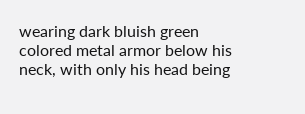wearing dark bluish green colored metal armor below his neck, with only his head being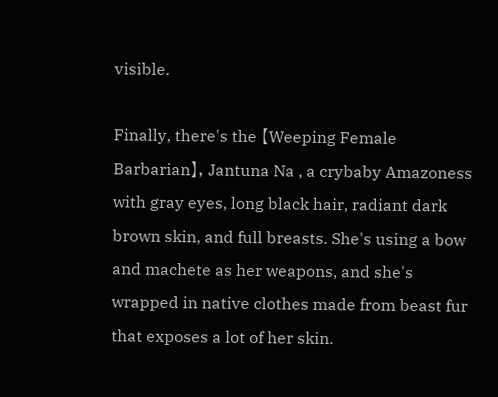visible.

Finally, there's the 【Weeping Female Barbarian】, Jantuna Na , a crybaby Amazoness with gray eyes, long black hair, radiant dark brown skin, and full breasts. She's using a bow and machete as her weapons, and she's wrapped in native clothes made from beast fur that exposes a lot of her skin.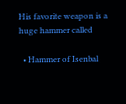His favorite weapon is a huge hammer called

  • Hammer of Isenbal